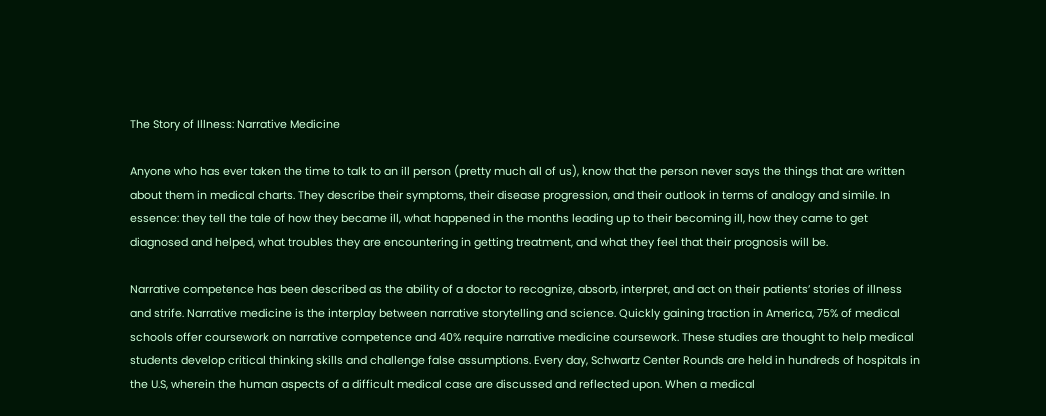The Story of Illness: Narrative Medicine

Anyone who has ever taken the time to talk to an ill person (pretty much all of us), know that the person never says the things that are written about them in medical charts. They describe their symptoms, their disease progression, and their outlook in terms of analogy and simile. In essence: they tell the tale of how they became ill, what happened in the months leading up to their becoming ill, how they came to get diagnosed and helped, what troubles they are encountering in getting treatment, and what they feel that their prognosis will be.

Narrative competence has been described as the ability of a doctor to recognize, absorb, interpret, and act on their patients’ stories of illness and strife. Narrative medicine is the interplay between narrative storytelling and science. Quickly gaining traction in America, 75% of medical schools offer coursework on narrative competence and 40% require narrative medicine coursework. These studies are thought to help medical students develop critical thinking skills and challenge false assumptions. Every day, Schwartz Center Rounds are held in hundreds of hospitals in the U.S, wherein the human aspects of a difficult medical case are discussed and reflected upon. When a medical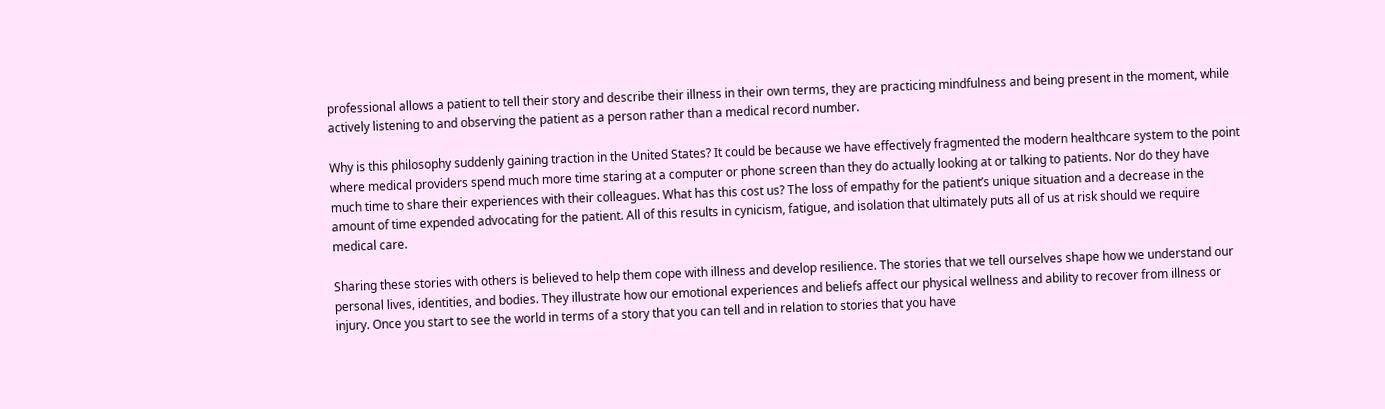professional allows a patient to tell their story and describe their illness in their own terms, they are practicing mindfulness and being present in the moment, while actively listening to and observing the patient as a person rather than a medical record number.

Why is this philosophy suddenly gaining traction in the United States? It could be because we have effectively fragmented the modern healthcare system to the point where medical providers spend much more time staring at a computer or phone screen than they do actually looking at or talking to patients. Nor do they have much time to share their experiences with their colleagues. What has this cost us? The loss of empathy for the patient’s unique situation and a decrease in the amount of time expended advocating for the patient. All of this results in cynicism, fatigue, and isolation that ultimately puts all of us at risk should we require medical care.

Sharing these stories with others is believed to help them cope with illness and develop resilience. The stories that we tell ourselves shape how we understand our personal lives, identities, and bodies. They illustrate how our emotional experiences and beliefs affect our physical wellness and ability to recover from illness or injury. Once you start to see the world in terms of a story that you can tell and in relation to stories that you have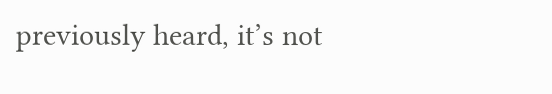previously heard, it’s not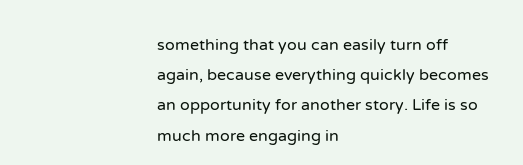something that you can easily turn off again, because everything quickly becomes an opportunity for another story. Life is so much more engaging in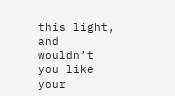this light, and wouldn’t you like your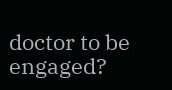doctor to be engaged?